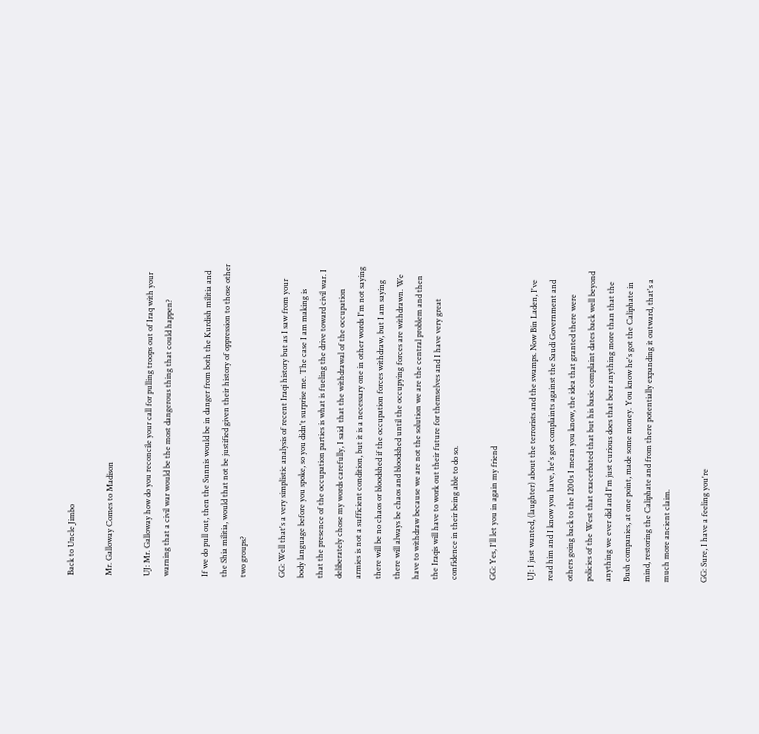Back to Uncle Jimbo

Mr. Galloway Comes to Madison

UJ: Mr. Galloway how do you reconcile your call for pulling troops out of Iraq with your
warning that a civil war would be the most dangerous thing that could happen?

If we do pull out, then the Sunnis would be in danger from both the Kurdish militia and
the Shia militia, would that not be justified given their history of oppression to those other
two groups?

GG: Well that's a very simplistic analysis of recent Iraqi history but as I saw from your
body language before you spoke, so you didn't surprise me. The case I am making is
that the presence of the occupation parties is what is fueling the drive toward civil war. I
deliberately chose my words carefully, I said  that the withdrawal of the occupation
armies is not a sufficient condition, but it is a necessary one in other words I'm not saying
there will be no chaos or bloodshed if the occupation forces withdraw, but I am saying
there will always be chaos and bloodshed until the occupying forces are withdrawn. We
have to withdraw because we are not the solution we are the central problem and then
the Iraqis will have to work out their future for themselves and I have very great
confidence in their being able to do so.

GG: Yes, I'll let you in again my friend

UJ: I just wanted, (laughter) about the terrorists and the swamps. Now Bin Laden, I've
read him and I know you have, he's got complaints against the Saudi Government and
others going back to the 1200s I mean you know, the idea that granted there were
policies of the West that exacerbated that but his basic complaint dates back well beyond
anything we ever did and I'm just curious does that bear anything more than that the
Bush companies, at one point, made some money. You know he's got the Caliphate in
mind, restoring the Caliphate and from there potentially expanding it outward, that's a
much more ancient claim.

GG: Sure, I have a feeling you're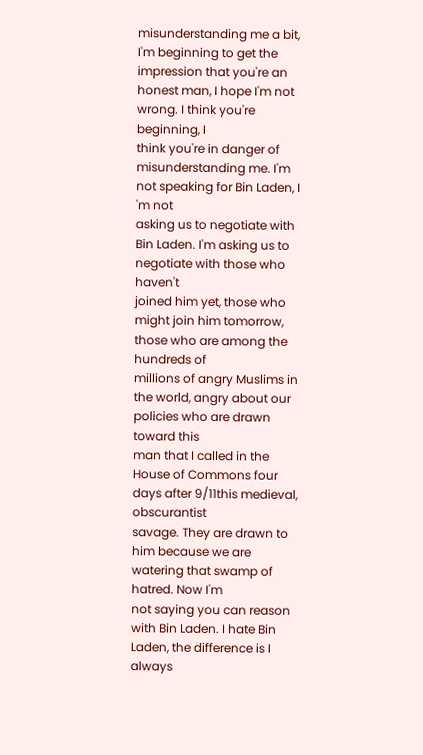misunderstanding me a bit, I'm beginning to get the
impression that you're an honest man, I hope I'm not wrong. I think you're beginning, I
think you're in danger of misunderstanding me. I'm not speaking for Bin Laden, I 'm not
asking us to negotiate with Bin Laden. I'm asking us to negotiate with those who haven't
joined him yet, those who might join him tomorrow, those who are among the hundreds of
millions of angry Muslims in the world, angry about our policies who are drawn toward this
man that I called in the House of Commons four days after 9/11this medieval, obscurantist
savage. They are drawn to him because we are watering that swamp of hatred. Now I'm
not saying you can reason with Bin Laden. I hate Bin Laden, the difference is I always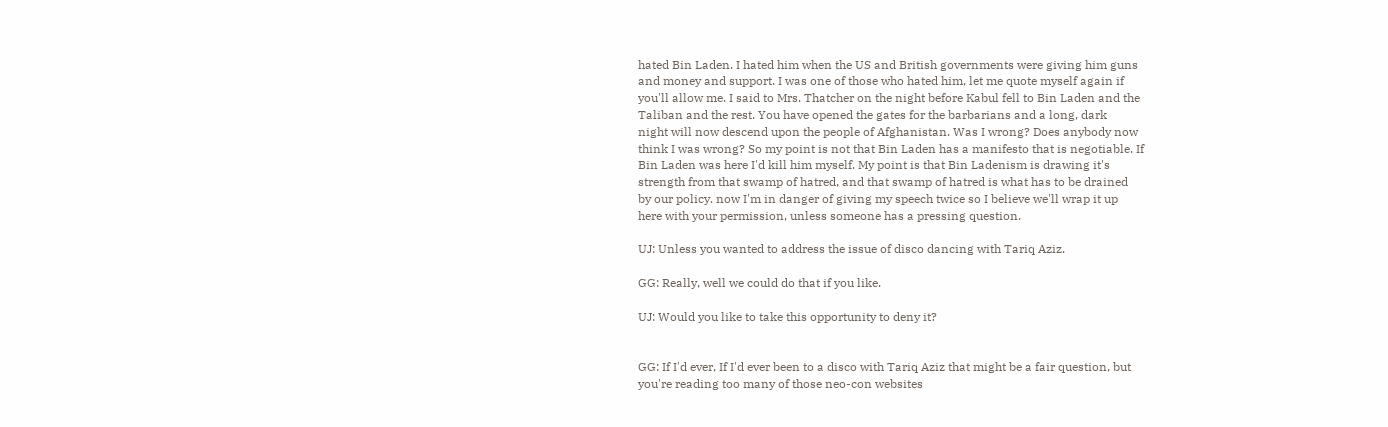hated Bin Laden. I hated him when the US and British governments were giving him guns
and money and support. I was one of those who hated him, let me quote myself again if
you'll allow me. I said to Mrs. Thatcher on the night before Kabul fell to Bin Laden and the
Taliban and the rest. You have opened the gates for the barbarians and a long, dark
night will now descend upon the people of Afghanistan. Was I wrong? Does anybody now
think I was wrong? So my point is not that Bin Laden has a manifesto that is negotiable. If
Bin Laden was here I'd kill him myself. My point is that Bin Ladenism is drawing it's
strength from that swamp of hatred, and that swamp of hatred is what has to be drained
by our policy. now I'm in danger of giving my speech twice so I believe we'll wrap it up
here with your permission, unless someone has a pressing question.

UJ: Unless you wanted to address the issue of disco dancing with Tariq Aziz.

GG: Really, well we could do that if you like.

UJ: Would you like to take this opportunity to deny it?


GG: If I'd ever, If I'd ever been to a disco with Tariq Aziz that might be a fair question, but
you're reading too many of those neo-con websites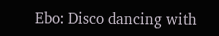Ebo: Disco dancing with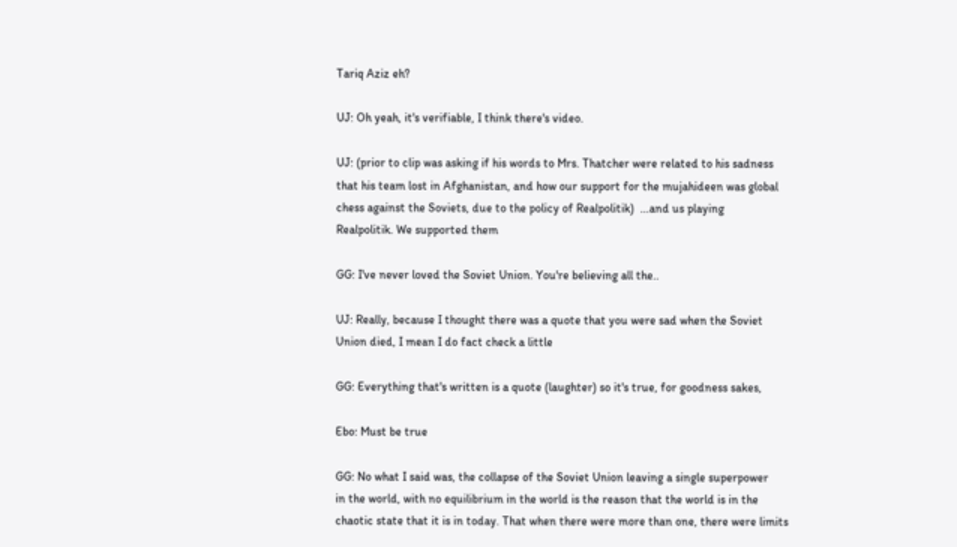Tariq Aziz eh?

UJ: Oh yeah, it's verifiable, I think there's video.

UJ: (prior to clip was asking if his words to Mrs. Thatcher were related to his sadness
that his team lost in Afghanistan, and how our support for the mujahideen was global
chess against the Soviets, due to the policy of Realpolitik)  ...and us playing
Realpolitik. We supported them

GG: I've never loved the Soviet Union. You're believing all the..

UJ: Really, because I thought there was a quote that you were sad when the Soviet
Union died, I mean I do fact check a little

GG: Everything that's written is a quote (laughter) so it's true, for goodness sakes,

Ebo: Must be true

GG: No what I said was, the collapse of the Soviet Union leaving a single superpower
in the world, with no equilibrium in the world is the reason that the world is in the
chaotic state that it is in today. That when there were more than one, there were limits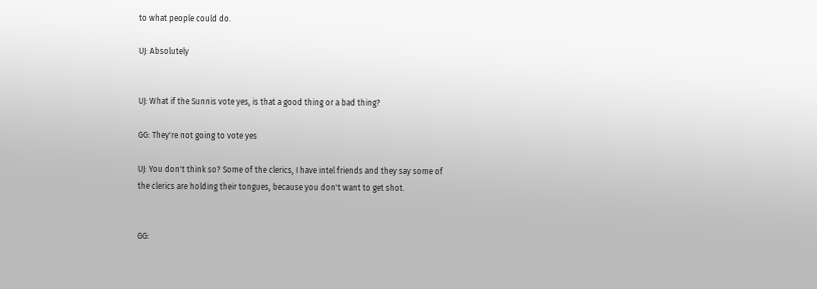to what people could do.

UJ: Absolutely


UJ: What if the Sunnis vote yes, is that a good thing or a bad thing?

GG: They're not going to vote yes

UJ: You don't think so? Some of the clerics, I have intel friends and they say some of
the clerics are holding their tongues, because you don't want to get shot.


GG: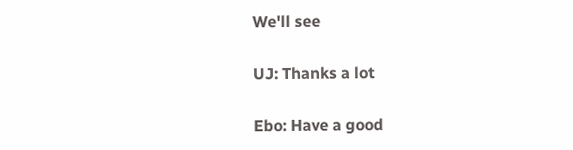We'll see

UJ: Thanks a lot

Ebo: Have a good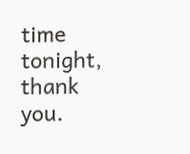time tonight, thank you.